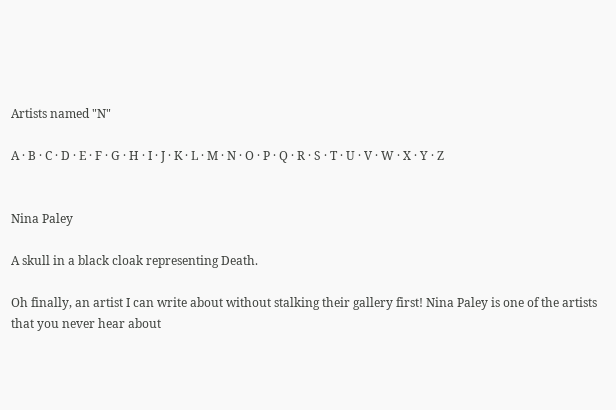Artists named "N"

A · B · C · D · E · F · G · H · I · J · K · L · M · N · O · P · Q · R · S · T · U · V · W · X · Y · Z


Nina Paley

A skull in a black cloak representing Death.

Oh finally, an artist I can write about without stalking their gallery first! Nina Paley is one of the artists that you never hear about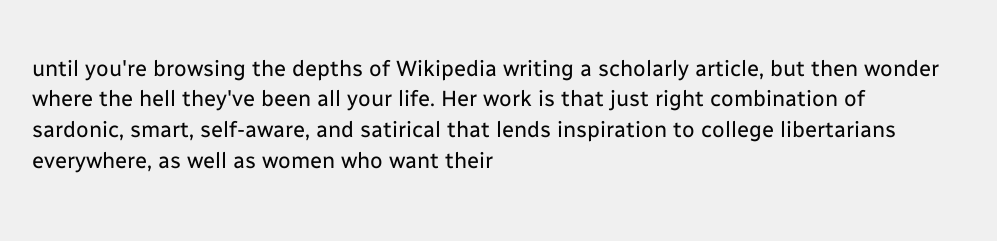until you're browsing the depths of Wikipedia writing a scholarly article, but then wonder where the hell they've been all your life. Her work is that just right combination of sardonic, smart, self-aware, and satirical that lends inspiration to college libertarians everywhere, as well as women who want their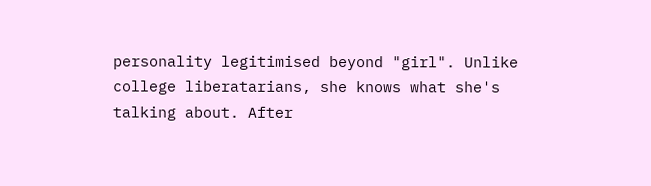personality legitimised beyond "girl". Unlike college liberatarians, she knows what she's talking about. After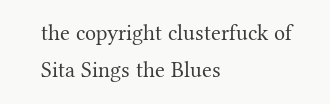the copyright clusterfuck of Sita Sings the Blues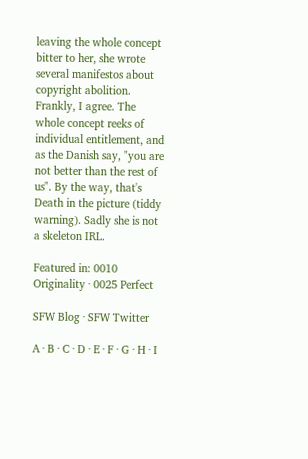leaving the whole concept bitter to her, she wrote several manifestos about copyright abolition. Frankly, I agree. The whole concept reeks of individual entitlement, and as the Danish say, "you are not better than the rest of us". By the way, that's Death in the picture (tiddy warning). Sadly she is not a skeleton IRL.

Featured in: 0010 Originality · 0025 Perfect

SFW Blog · SFW Twitter

A · B · C · D · E · F · G · H · I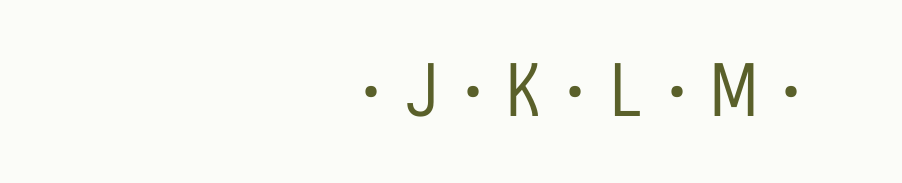· J · K · L · M ·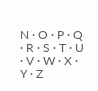N · O · P · Q · R · S · T · U · V · W · X · Y · Z